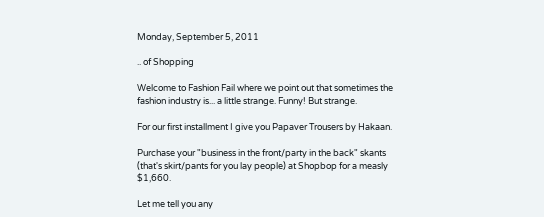Monday, September 5, 2011

.. of Shopping

Welcome to Fashion Fail where we point out that sometimes the fashion industry is... a little strange. Funny! But strange.

For our first installment I give you Papaver Trousers by Hakaan.

Purchase your "business in the front/party in the back" skants (that's skirt/pants for you lay people) at Shopbop for a measly $1,660.

Let me tell you any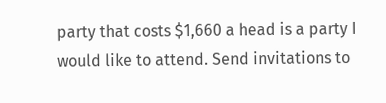party that costs $1,660 a head is a party I would like to attend. Send invitations to